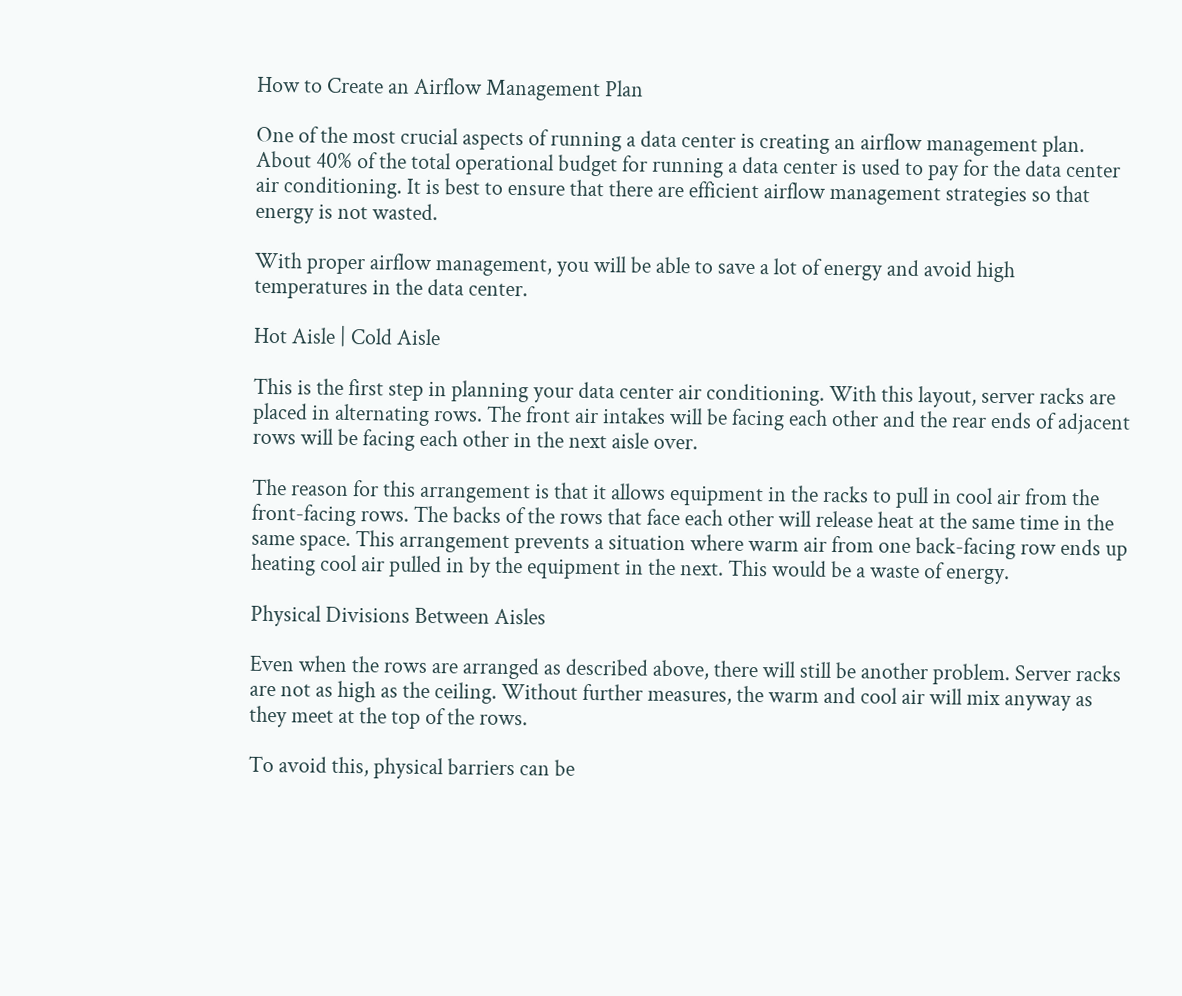How to Create an Airflow Management Plan

One of the most crucial aspects of running a data center is creating an airflow management plan. About 40% of the total operational budget for running a data center is used to pay for the data center air conditioning. It is best to ensure that there are efficient airflow management strategies so that energy is not wasted.

With proper airflow management, you will be able to save a lot of energy and avoid high temperatures in the data center.

Hot Aisle | Cold Aisle

This is the first step in planning your data center air conditioning. With this layout, server racks are placed in alternating rows. The front air intakes will be facing each other and the rear ends of adjacent rows will be facing each other in the next aisle over.

The reason for this arrangement is that it allows equipment in the racks to pull in cool air from the front-facing rows. The backs of the rows that face each other will release heat at the same time in the same space. This arrangement prevents a situation where warm air from one back-facing row ends up heating cool air pulled in by the equipment in the next. This would be a waste of energy.

Physical Divisions Between Aisles

Even when the rows are arranged as described above, there will still be another problem. Server racks are not as high as the ceiling. Without further measures, the warm and cool air will mix anyway as they meet at the top of the rows.

To avoid this, physical barriers can be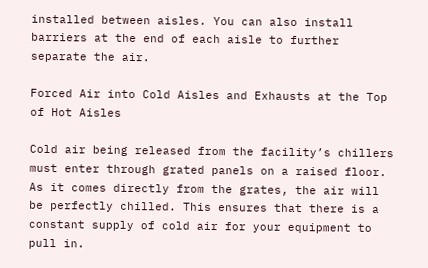installed between aisles. You can also install barriers at the end of each aisle to further separate the air.

Forced Air into Cold Aisles and Exhausts at the Top of Hot Aisles

Cold air being released from the facility’s chillers must enter through grated panels on a raised floor. As it comes directly from the grates, the air will be perfectly chilled. This ensures that there is a constant supply of cold air for your equipment to pull in.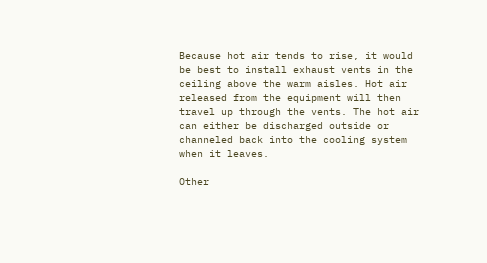Because hot air tends to rise, it would be best to install exhaust vents in the ceiling above the warm aisles. Hot air released from the equipment will then travel up through the vents. The hot air can either be discharged outside or channeled back into the cooling system when it leaves.

Other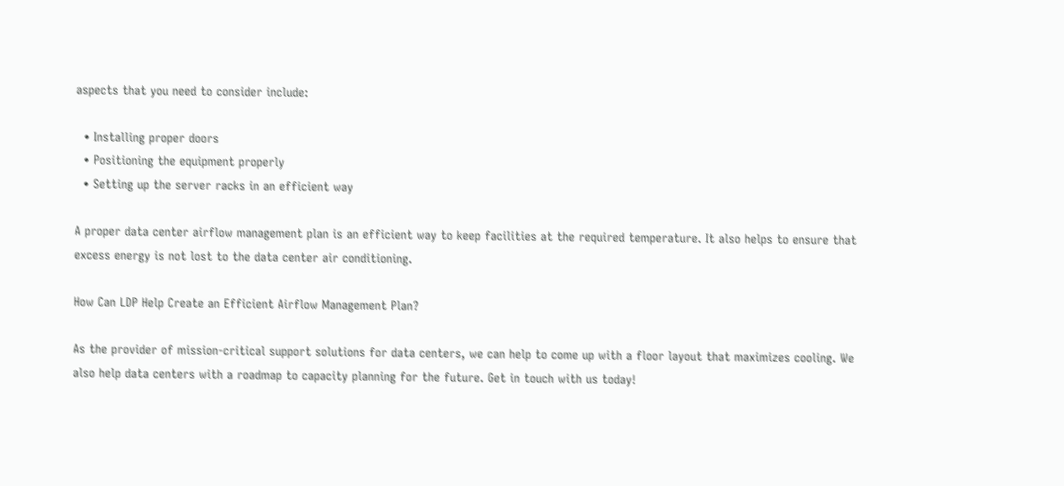aspects that you need to consider include:

  • Installing proper doors
  • Positioning the equipment properly
  • Setting up the server racks in an efficient way

A proper data center airflow management plan is an efficient way to keep facilities at the required temperature. It also helps to ensure that excess energy is not lost to the data center air conditioning.

How Can LDP Help Create an Efficient Airflow Management Plan?

As the provider of mission-critical support solutions for data centers, we can help to come up with a floor layout that maximizes cooling. We also help data centers with a roadmap to capacity planning for the future. Get in touch with us today!